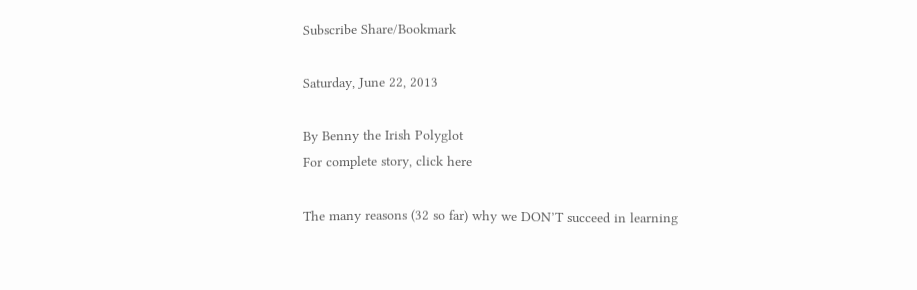Subscribe Share/Bookmark

Saturday, June 22, 2013

By Benny the Irish Polyglot
For complete story, click here

The many reasons (32 so far) why we DON’T succeed in learning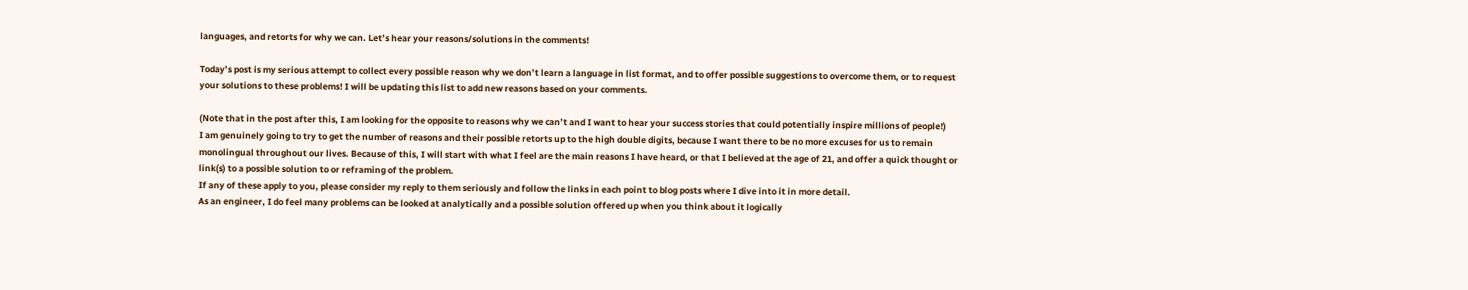languages, and retorts for why we can. Let’s hear your reasons/solutions in the comments!

Today’s post is my serious attempt to collect every possible reason why we don’t learn a language in list format, and to offer possible suggestions to overcome them, or to request your solutions to these problems! I will be updating this list to add new reasons based on your comments.

(Note that in the post after this, I am looking for the opposite to reasons why we can’t and I want to hear your success stories that could potentially inspire millions of people!)
I am genuinely going to try to get the number of reasons and their possible retorts up to the high double digits, because I want there to be no more excuses for us to remain monolingual throughout our lives. Because of this, I will start with what I feel are the main reasons I have heard, or that I believed at the age of 21, and offer a quick thought or link(s) to a possible solution to or reframing of the problem.
If any of these apply to you, please consider my reply to them seriously and follow the links in each point to blog posts where I dive into it in more detail.
As an engineer, I do feel many problems can be looked at analytically and a possible solution offered up when you think about it logically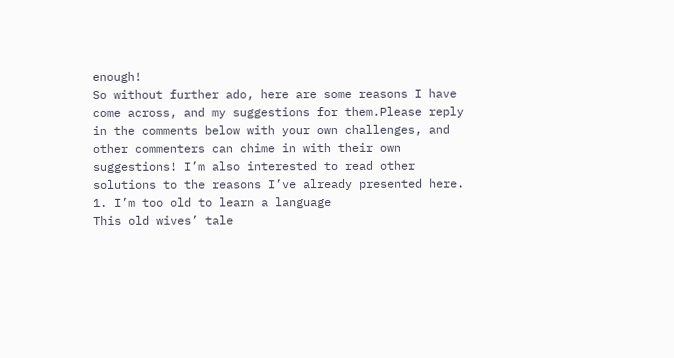enough!
So without further ado, here are some reasons I have come across, and my suggestions for them.Please reply in the comments below with your own challenges, and other commenters can chime in with their own suggestions! I’m also interested to read other solutions to the reasons I’ve already presented here.
1. I’m too old to learn a language
This old wives’ tale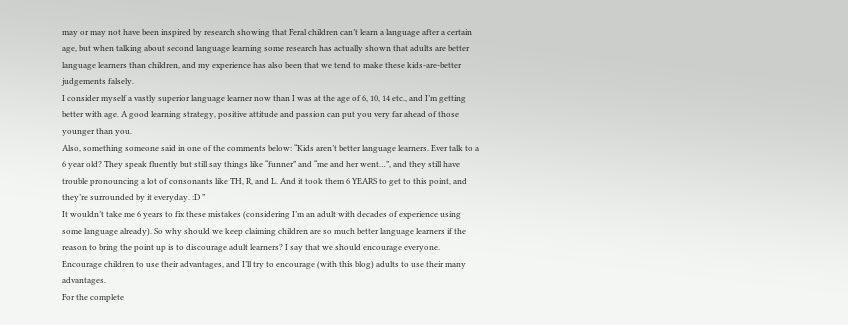may or may not have been inspired by research showing that Feral children can’t learn a language after a certain age, but when talking about second language learning some research has actually shown that adults are better language learners than children, and my experience has also been that we tend to make these kids-are-better judgements falsely.
I consider myself a vastly superior language learner now than I was at the age of 6, 10, 14 etc., and I’m getting better with age. A good learning strategy, positive attitude and passion can put you very far ahead of those younger than you.
Also, something someone said in one of the comments below: “Kids aren’t better language learners. Ever talk to a 6 year old? They speak fluently but still say things like “funner” and “me and her went…”, and they still have trouble pronouncing a lot of consonants like TH, R, and L. And it took them 6 YEARS to get to this point, and they’re surrounded by it everyday. :D ”
It wouldn’t take me 6 years to fix these mistakes (considering I’m an adult with decades of experience using some language already). So why should we keep claiming children are so much better language learners if the reason to bring the point up is to discourage adult learners? I say that we should encourage everyone. Encourage children to use their advantages, and I’ll try to encourage (with this blog) adults to use their many advantages.
For the complete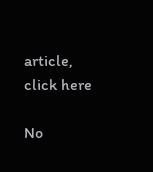article, click here

No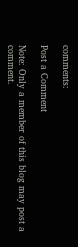comments:

Post a Comment

Note: Only a member of this blog may post a comment.